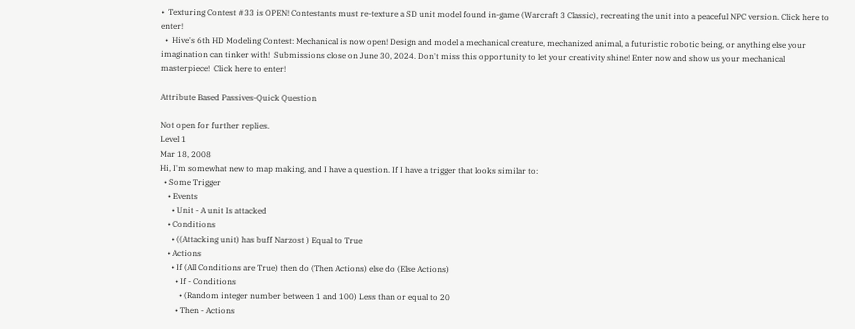•  Texturing Contest #33 is OPEN! Contestants must re-texture a SD unit model found in-game (Warcraft 3 Classic), recreating the unit into a peaceful NPC version. Click here to enter!
  •  Hive's 6th HD Modeling Contest: Mechanical is now open! Design and model a mechanical creature, mechanized animal, a futuristic robotic being, or anything else your imagination can tinker with!  Submissions close on June 30, 2024. Don't miss this opportunity to let your creativity shine! Enter now and show us your mechanical masterpiece!  Click here to enter!

Attribute Based Passives-Quick Question

Not open for further replies.
Level 1
Mar 18, 2008
Hi, I'm somewhat new to map making, and I have a question. If I have a trigger that looks similar to:
  • Some Trigger
    • Events
      • Unit - A unit Is attacked
    • Conditions
      • ((Attacking unit) has buff Narzost ) Equal to True
    • Actions
      • If (All Conditions are True) then do (Then Actions) else do (Else Actions)
        • If - Conditions
          • (Random integer number between 1 and 100) Less than or equal to 20
        • Then - Actions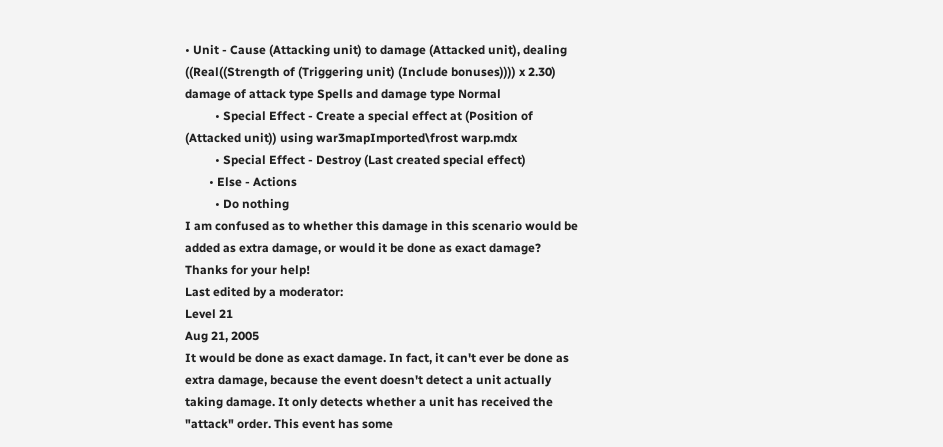• Unit - Cause (Attacking unit) to damage (Attacked unit), dealing ((Real((Strength of (Triggering unit) (Include bonuses)))) x 2.30) damage of attack type Spells and damage type Normal
          • Special Effect - Create a special effect at (Position of (Attacked unit)) using war3mapImported\frost warp.mdx
          • Special Effect - Destroy (Last created special effect)
        • Else - Actions
          • Do nothing
I am confused as to whether this damage in this scenario would be added as extra damage, or would it be done as exact damage?
Thanks for your help!
Last edited by a moderator:
Level 21
Aug 21, 2005
It would be done as exact damage. In fact, it can't ever be done as extra damage, because the event doesn't detect a unit actually taking damage. It only detects whether a unit has received the "attack" order. This event has some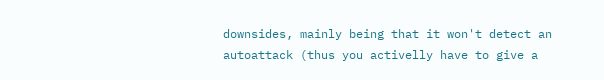downsides, mainly being that it won't detect an autoattack (thus you activelly have to give a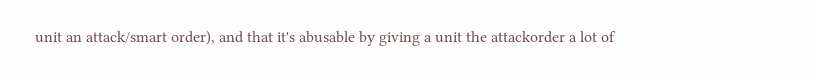unit an attack/smart order), and that it's abusable by giving a unit the attackorder a lot of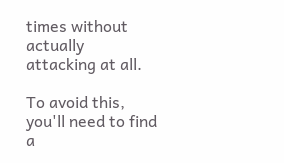times without actually attacking at all.

To avoid this, you'll need to find a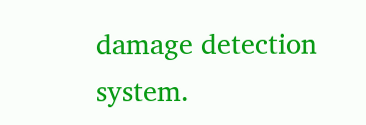damage detection system.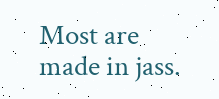Most are made in jass.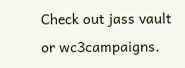Check out jass vault or wc3campaigns.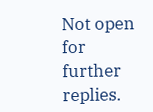Not open for further replies.